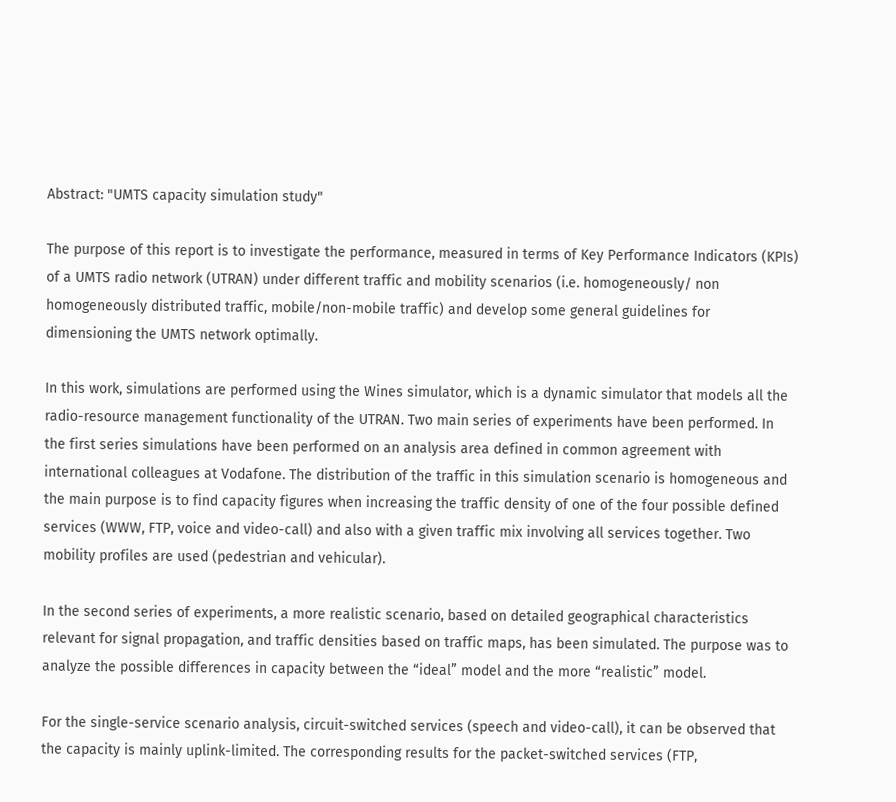Abstract: "UMTS capacity simulation study"

The purpose of this report is to investigate the performance, measured in terms of Key Performance Indicators (KPIs) of a UMTS radio network (UTRAN) under different traffic and mobility scenarios (i.e. homogeneously/ non homogeneously distributed traffic, mobile/non-mobile traffic) and develop some general guidelines for dimensioning the UMTS network optimally.

In this work, simulations are performed using the Wines simulator, which is a dynamic simulator that models all the radio-resource management functionality of the UTRAN. Two main series of experiments have been performed. In the first series simulations have been performed on an analysis area defined in common agreement with international colleagues at Vodafone. The distribution of the traffic in this simulation scenario is homogeneous and the main purpose is to find capacity figures when increasing the traffic density of one of the four possible defined services (WWW, FTP, voice and video-call) and also with a given traffic mix involving all services together. Two mobility profiles are used (pedestrian and vehicular).

In the second series of experiments, a more realistic scenario, based on detailed geographical characteristics relevant for signal propagation, and traffic densities based on traffic maps, has been simulated. The purpose was to analyze the possible differences in capacity between the “ideal” model and the more “realistic” model.

For the single-service scenario analysis, circuit-switched services (speech and video-call), it can be observed that the capacity is mainly uplink-limited. The corresponding results for the packet-switched services (FTP,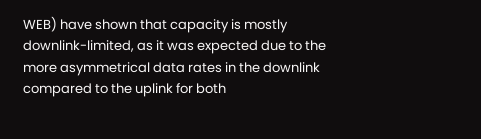WEB) have shown that capacity is mostly downlink-limited, as it was expected due to the more asymmetrical data rates in the downlink compared to the uplink for both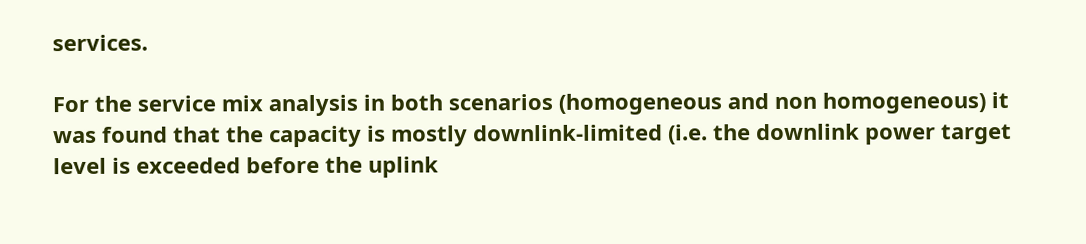services.

For the service mix analysis in both scenarios (homogeneous and non homogeneous) it was found that the capacity is mostly downlink-limited (i.e. the downlink power target level is exceeded before the uplink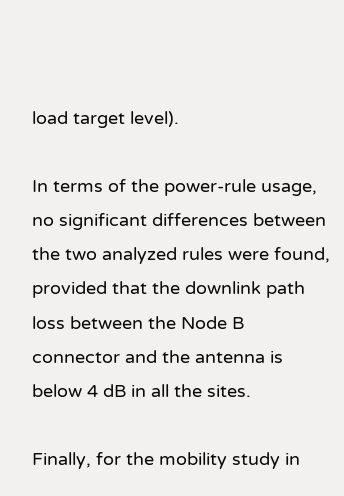load target level).

In terms of the power-rule usage, no significant differences between the two analyzed rules were found, provided that the downlink path loss between the Node B connector and the antenna is below 4 dB in all the sites.

Finally, for the mobility study in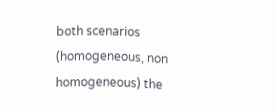both scenarios (homogeneous, non homogeneous) the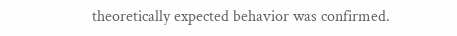theoretically expected behavior was confirmed.